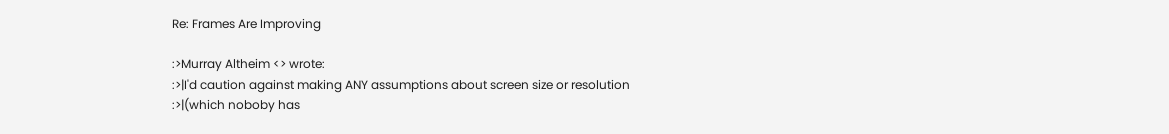Re: Frames Are Improving

:>Murray Altheim <> wrote:
:>|I'd caution against making ANY assumptions about screen size or resolution
:>|(which noboby has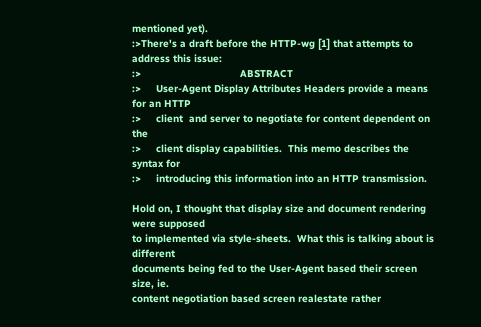mentioned yet).
:>There's a draft before the HTTP-wg [1] that attempts to address this issue:
:>                                 ABSTRACT
:>     User-Agent Display Attributes Headers provide a means for an HTTP
:>     client  and server to negotiate for content dependent on the
:>     client display capabilities.  This memo describes the syntax for
:>     introducing this information into an HTTP transmission.

Hold on, I thought that display size and document rendering were supposed
to implemented via style-sheets.  What this is talking about is different
documents being fed to the User-Agent based their screen size, ie.
content negotiation based screen realestate rather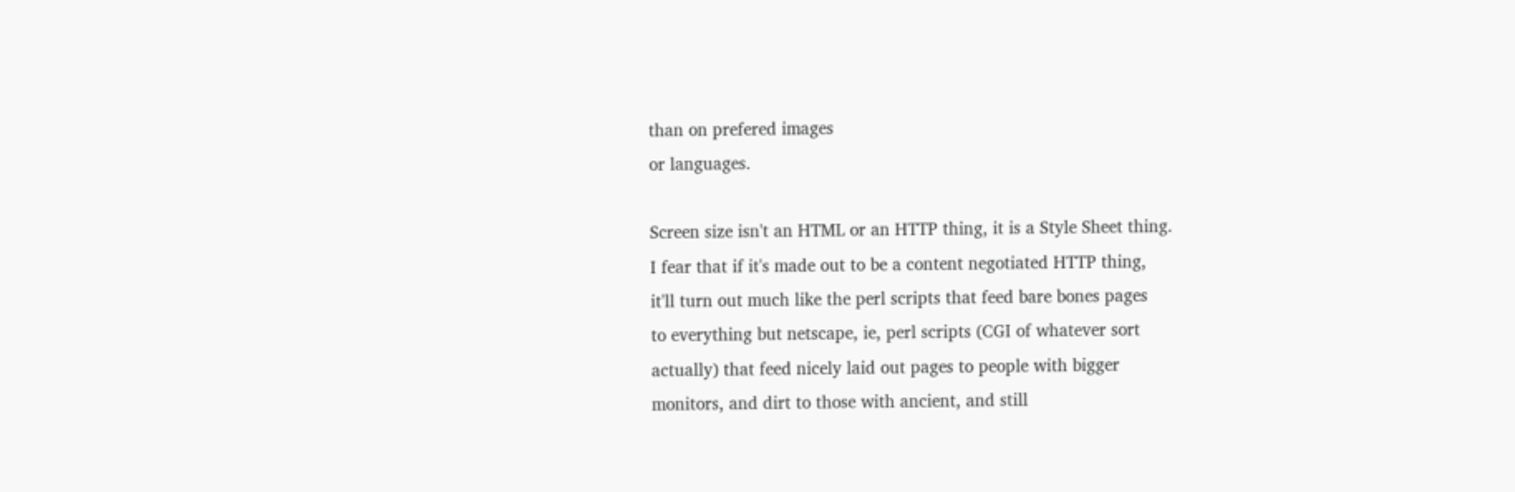than on prefered images
or languages.

Screen size isn't an HTML or an HTTP thing, it is a Style Sheet thing.
I fear that if it's made out to be a content negotiated HTTP thing,
it'll turn out much like the perl scripts that feed bare bones pages
to everything but netscape, ie, perl scripts (CGI of whatever sort
actually) that feed nicely laid out pages to people with bigger
monitors, and dirt to those with ancient, and still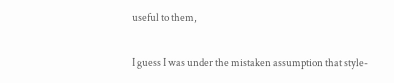useful to them,

I guess I was under the mistaken assumption that style-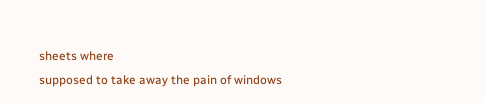sheets where
supposed to take away the pain of windows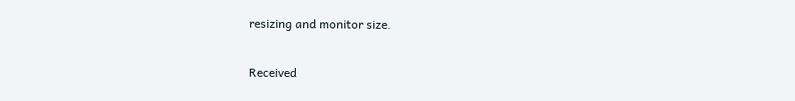resizing and monitor size.


Received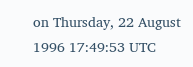on Thursday, 22 August 1996 17:49:53 UTC